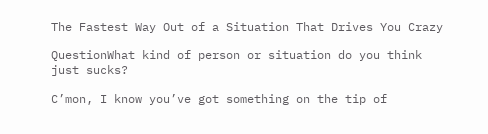The Fastest Way Out of a Situation That Drives You Crazy

QuestionWhat kind of person or situation do you think just sucks?

C’mon, I know you’ve got something on the tip of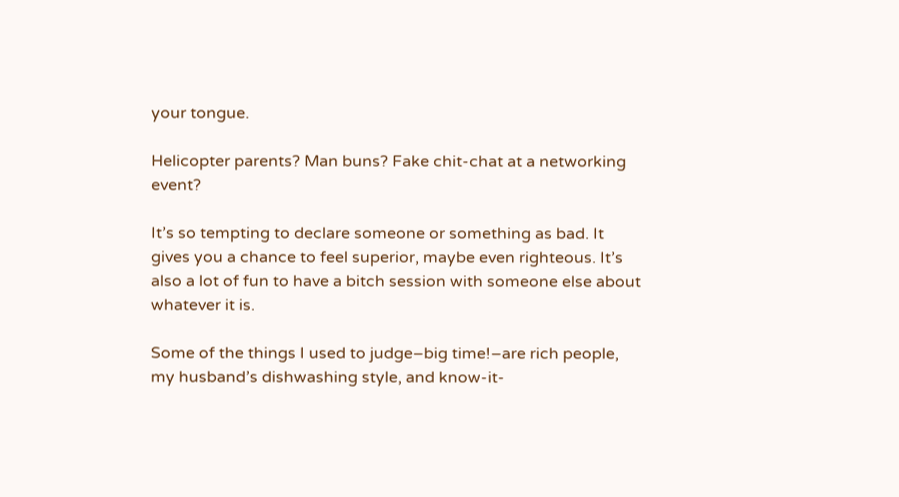your tongue.

Helicopter parents? Man buns? Fake chit-chat at a networking event?

It’s so tempting to declare someone or something as bad. It gives you a chance to feel superior, maybe even righteous. It’s also a lot of fun to have a bitch session with someone else about whatever it is.

Some of the things I used to judge–big time!–are rich people, my husband’s dishwashing style, and know-it-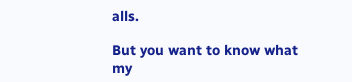alls.

But you want to know what my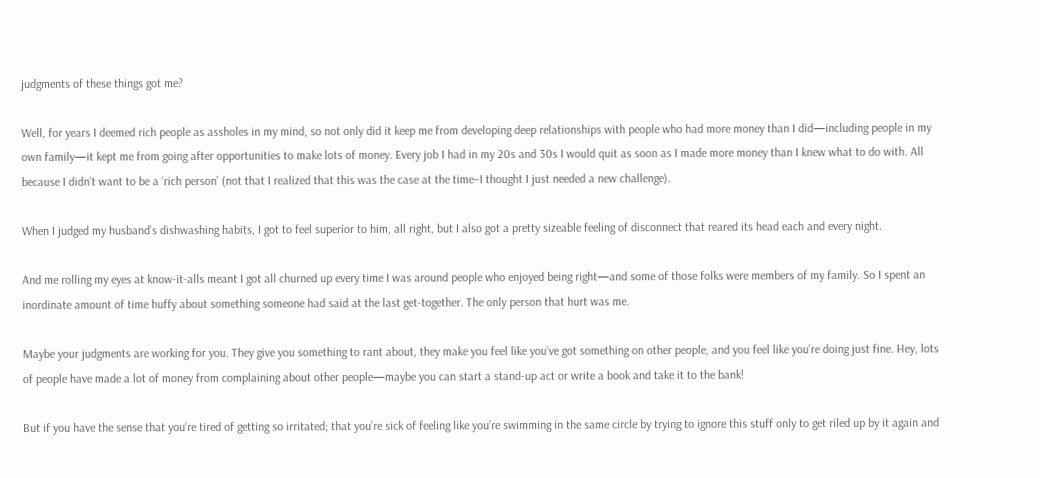judgments of these things got me?

Well, for years I deemed rich people as assholes in my mind, so not only did it keep me from developing deep relationships with people who had more money than I did—including people in my own family—it kept me from going after opportunities to make lots of money. Every job I had in my 20s and 30s I would quit as soon as I made more money than I knew what to do with. All because I didn’t want to be a ‘rich person’ (not that I realized that this was the case at the time–I thought I just needed a new challenge).

When I judged my husband’s dishwashing habits, I got to feel superior to him, all right, but I also got a pretty sizeable feeling of disconnect that reared its head each and every night.

And me rolling my eyes at know-it-alls meant I got all churned up every time I was around people who enjoyed being right—and some of those folks were members of my family. So I spent an inordinate amount of time huffy about something someone had said at the last get-together. The only person that hurt was me.

Maybe your judgments are working for you. They give you something to rant about, they make you feel like you’ve got something on other people, and you feel like you’re doing just fine. Hey, lots of people have made a lot of money from complaining about other people—maybe you can start a stand-up act or write a book and take it to the bank!

But if you have the sense that you’re tired of getting so irritated; that you’re sick of feeling like you’re swimming in the same circle by trying to ignore this stuff only to get riled up by it again and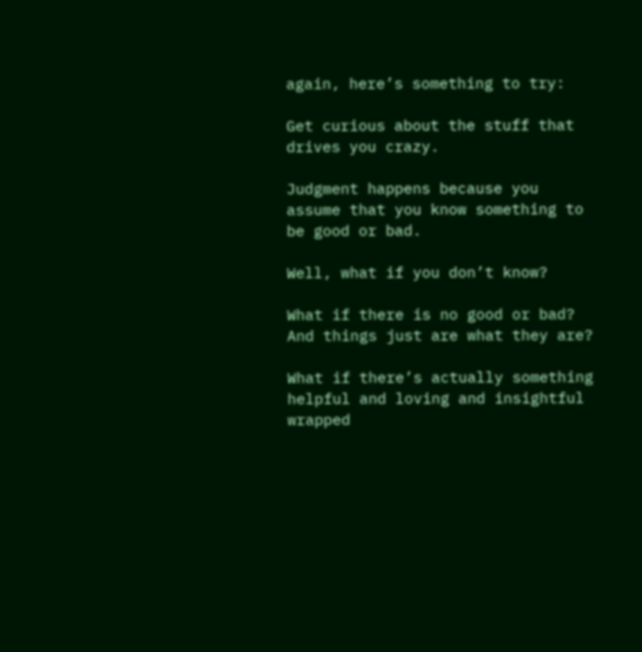again, here’s something to try:

Get curious about the stuff that drives you crazy.

Judgment happens because you assume that you know something to be good or bad.

Well, what if you don’t know?

What if there is no good or bad? And things just are what they are?

What if there’s actually something helpful and loving and insightful wrapped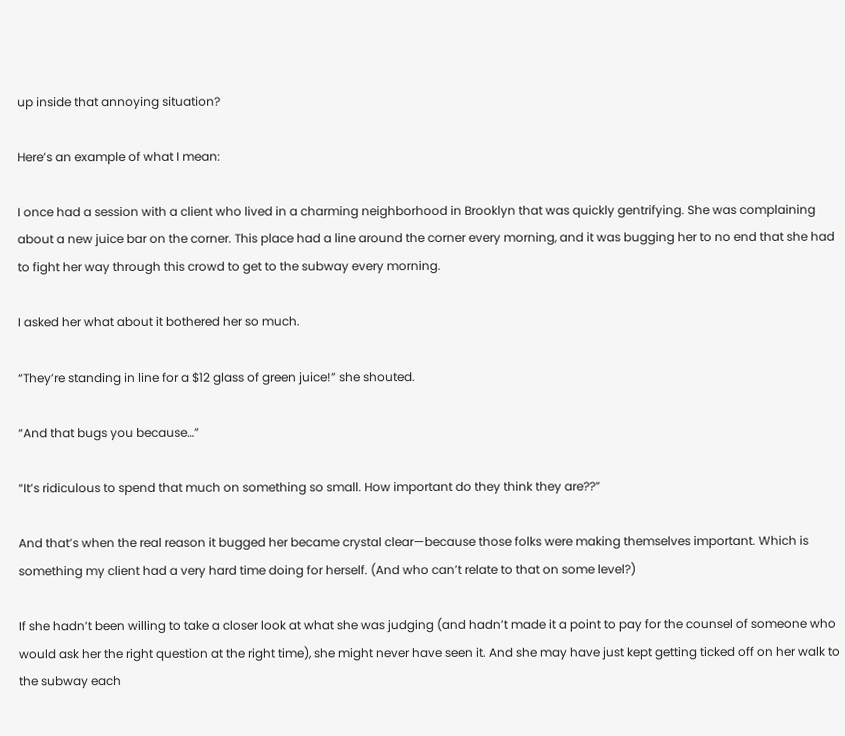up inside that annoying situation?

Here’s an example of what I mean:

I once had a session with a client who lived in a charming neighborhood in Brooklyn that was quickly gentrifying. She was complaining about a new juice bar on the corner. This place had a line around the corner every morning, and it was bugging her to no end that she had to fight her way through this crowd to get to the subway every morning.

I asked her what about it bothered her so much.

“They’re standing in line for a $12 glass of green juice!” she shouted.

“And that bugs you because…”

“It’s ridiculous to spend that much on something so small. How important do they think they are??”

And that’s when the real reason it bugged her became crystal clear—because those folks were making themselves important. Which is something my client had a very hard time doing for herself. (And who can’t relate to that on some level?)

If she hadn’t been willing to take a closer look at what she was judging (and hadn’t made it a point to pay for the counsel of someone who would ask her the right question at the right time), she might never have seen it. And she may have just kept getting ticked off on her walk to the subway each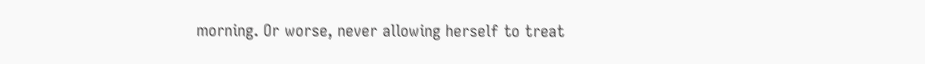morning. Or worse, never allowing herself to treat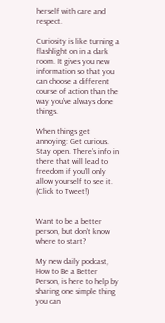herself with care and respect.

Curiosity is like turning a flashlight on in a dark room. It gives you new information so that you can choose a different course of action than the way you’ve always done things.

When things get annoying: Get curious. Stay open. There’s info in there that will lead to freedom if you’ll only allow yourself to see it. (Click to Tweet!)


Want to be a better person, but don’t know where to start?

My new daily podcast, How to Be a Better Person, is here to help by sharing one simple thing you can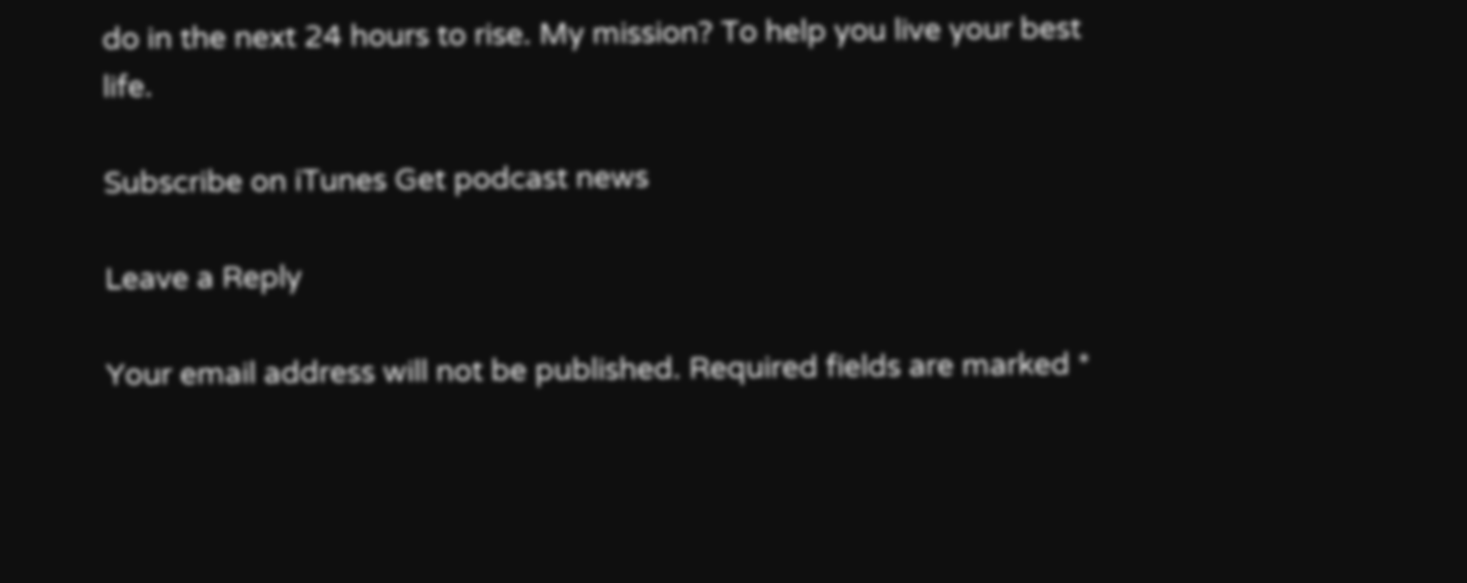do in the next 24 hours to rise. My mission? To help you live your best life.

Subscribe on iTunes Get podcast news

Leave a Reply

Your email address will not be published. Required fields are marked *